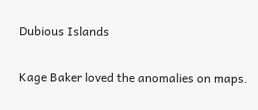Dubious Islands

Kage Baker loved the anomalies on maps.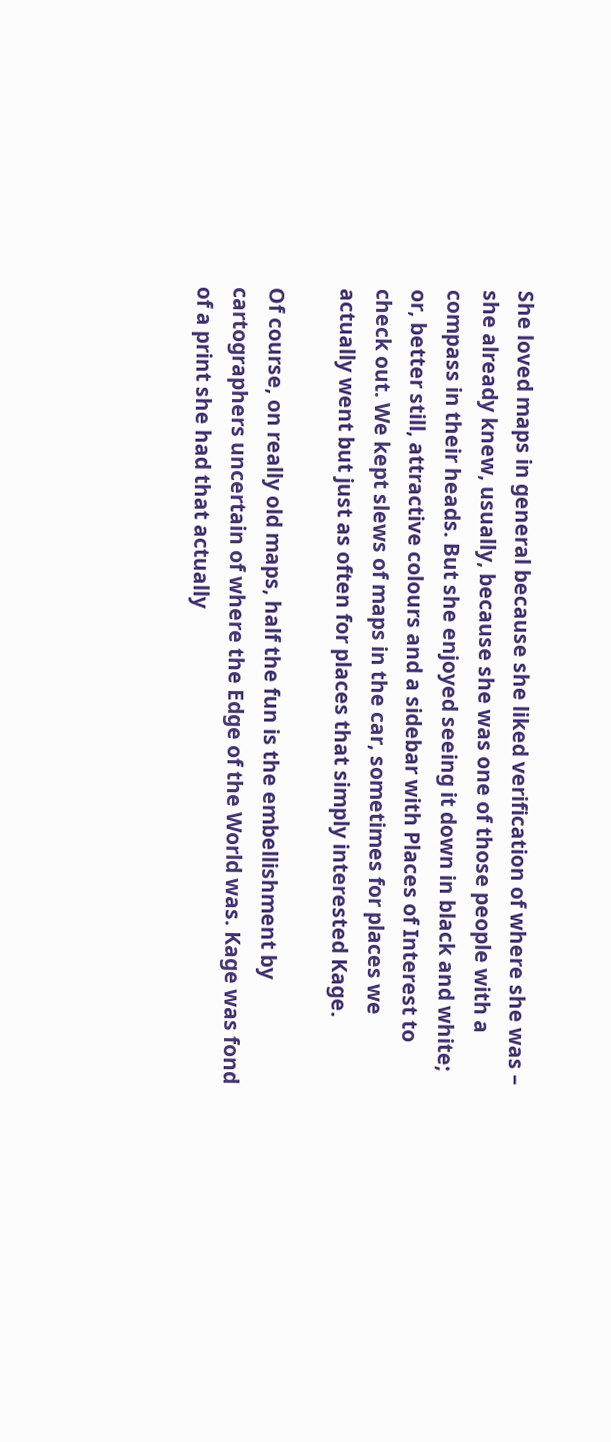She loved maps in general because she liked verification of where she was – she already knew, usually, because she was one of those people with a compass in their heads. But she enjoyed seeing it down in black and white; or, better still, attractive colours and a sidebar with Places of Interest to check out. We kept slews of maps in the car, sometimes for places we actually went but just as often for places that simply interested Kage.

Of course, on really old maps, half the fun is the embellishment by cartographers uncertain of where the Edge of the World was. Kage was fond of a print she had that actually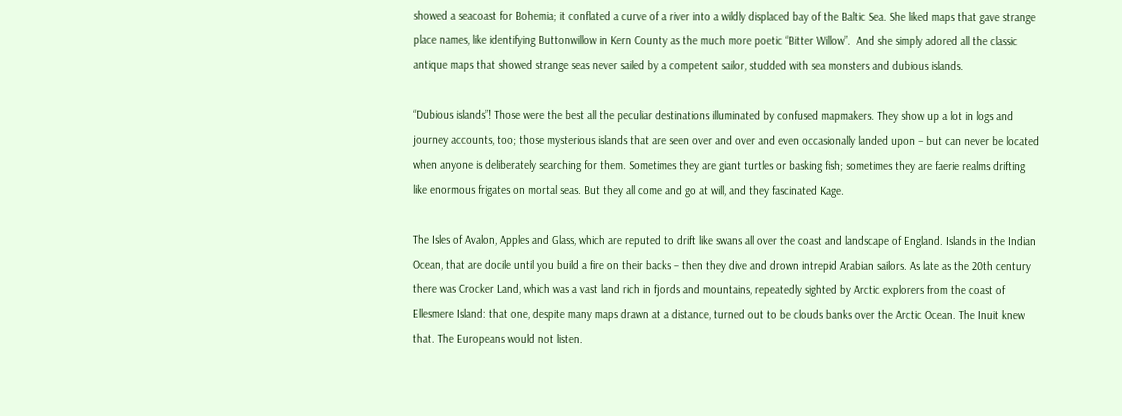showed a seacoast for Bohemia; it conflated a curve of a river into a wildly displaced bay of the Baltic Sea. She liked maps that gave strange place names, like identifying Buttonwillow in Kern County as the much more poetic “Bitter Willow”.  And she simply adored all the classic antique maps that showed strange seas never sailed by a competent sailor, studded with sea monsters and dubious islands.

“Dubious islands”! Those were the best all the peculiar destinations illuminated by confused mapmakers. They show up a lot in logs and journey accounts, too; those mysterious islands that are seen over and over and even occasionally landed upon – but can never be located when anyone is deliberately searching for them. Sometimes they are giant turtles or basking fish; sometimes they are faerie realms drifting like enormous frigates on mortal seas. But they all come and go at will, and they fascinated Kage.

The Isles of Avalon, Apples and Glass, which are reputed to drift like swans all over the coast and landscape of England. Islands in the Indian Ocean, that are docile until you build a fire on their backs – then they dive and drown intrepid Arabian sailors. As late as the 20th century there was Crocker Land, which was a vast land rich in fjords and mountains, repeatedly sighted by Arctic explorers from the coast of Ellesmere Island: that one, despite many maps drawn at a distance, turned out to be clouds banks over the Arctic Ocean. The Inuit knew that. The Europeans would not listen.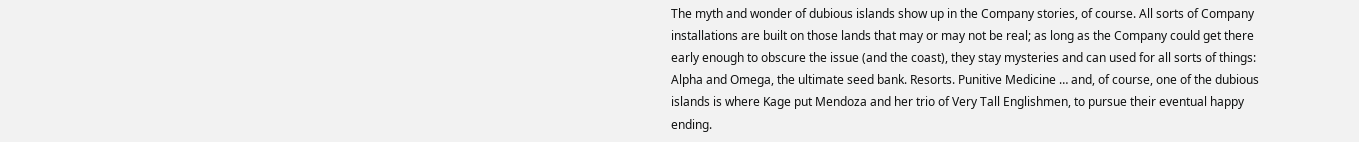The myth and wonder of dubious islands show up in the Company stories, of course. All sorts of Company installations are built on those lands that may or may not be real; as long as the Company could get there early enough to obscure the issue (and the coast), they stay mysteries and can used for all sorts of things: Alpha and Omega, the ultimate seed bank. Resorts. Punitive Medicine … and, of course, one of the dubious islands is where Kage put Mendoza and her trio of Very Tall Englishmen, to pursue their eventual happy ending.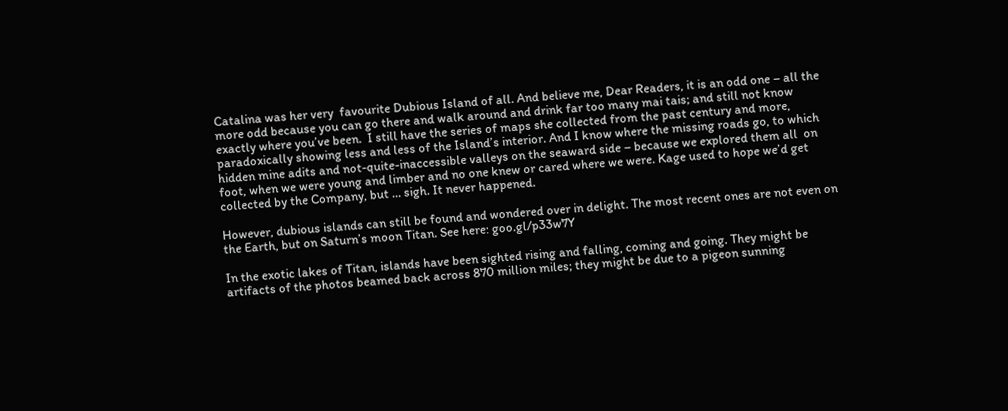Catalina was her very  favourite Dubious Island of all. And believe me, Dear Readers, it is an odd one – all the more odd because you can go there and walk around and drink far too many mai tais; and still not know exactly where you’ve been.  I still have the series of maps she collected from the past century and more, paradoxically showing less and less of the Island’s interior. And I know where the missing roads go, to which hidden mine adits and not-quite-inaccessible valleys on the seaward side – because we explored them all  on foot, when we were young and limber and no one knew or cared where we were. Kage used to hope we’d get collected by the Company, but … sigh. It never happened.

However, dubious islands can still be found and wondered over in delight. The most recent ones are not even on the Earth, but on Saturn’s moon Titan. See here: goo.gl/p33w7Y

In the exotic lakes of Titan, islands have been sighted rising and falling, coming and going. They might be artifacts of the photos beamed back across 870 million miles; they might be due to a pigeon sunning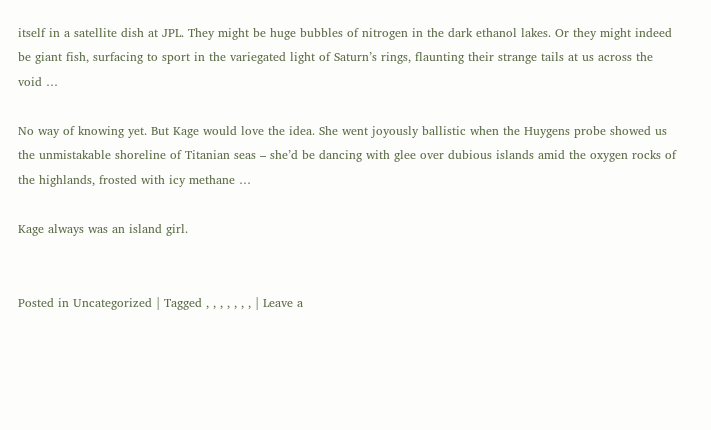itself in a satellite dish at JPL. They might be huge bubbles of nitrogen in the dark ethanol lakes. Or they might indeed be giant fish, surfacing to sport in the variegated light of Saturn’s rings, flaunting their strange tails at us across the void …

No way of knowing yet. But Kage would love the idea. She went joyously ballistic when the Huygens probe showed us the unmistakable shoreline of Titanian seas – she’d be dancing with glee over dubious islands amid the oxygen rocks of the highlands, frosted with icy methane …

Kage always was an island girl.


Posted in Uncategorized | Tagged , , , , , , , | Leave a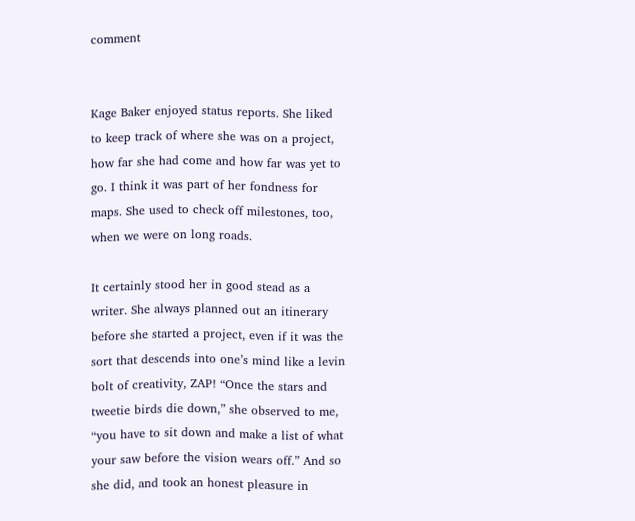comment


Kage Baker enjoyed status reports. She liked to keep track of where she was on a project, how far she had come and how far was yet to go. I think it was part of her fondness for maps. She used to check off milestones, too, when we were on long roads.

It certainly stood her in good stead as a writer. She always planned out an itinerary before she started a project, even if it was the sort that descends into one’s mind like a levin bolt of creativity, ZAP! “Once the stars and tweetie birds die down,” she observed to me, “you have to sit down and make a list of what your saw before the vision wears off.” And so she did, and took an honest pleasure in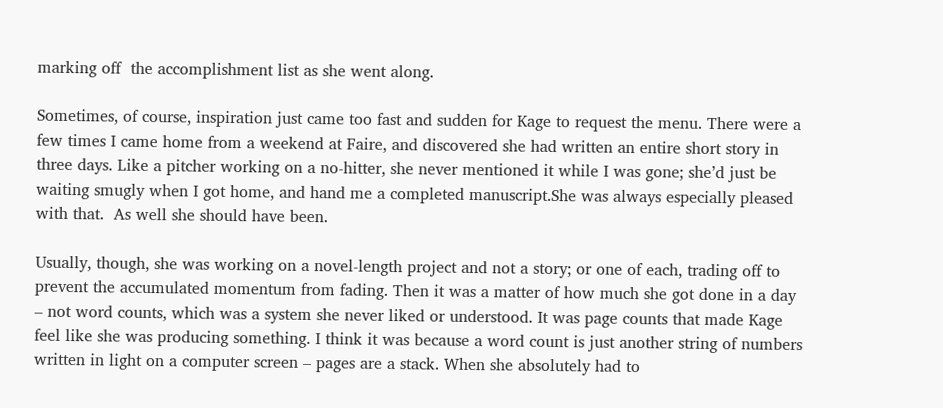marking off  the accomplishment list as she went along.

Sometimes, of course, inspiration just came too fast and sudden for Kage to request the menu. There were a few times I came home from a weekend at Faire, and discovered she had written an entire short story in three days. Like a pitcher working on a no-hitter, she never mentioned it while I was gone; she’d just be waiting smugly when I got home, and hand me a completed manuscript.She was always especially pleased with that.  As well she should have been.

Usually, though, she was working on a novel-length project and not a story; or one of each, trading off to prevent the accumulated momentum from fading. Then it was a matter of how much she got done in a day – not word counts, which was a system she never liked or understood. It was page counts that made Kage feel like she was producing something. I think it was because a word count is just another string of numbers written in light on a computer screen – pages are a stack. When she absolutely had to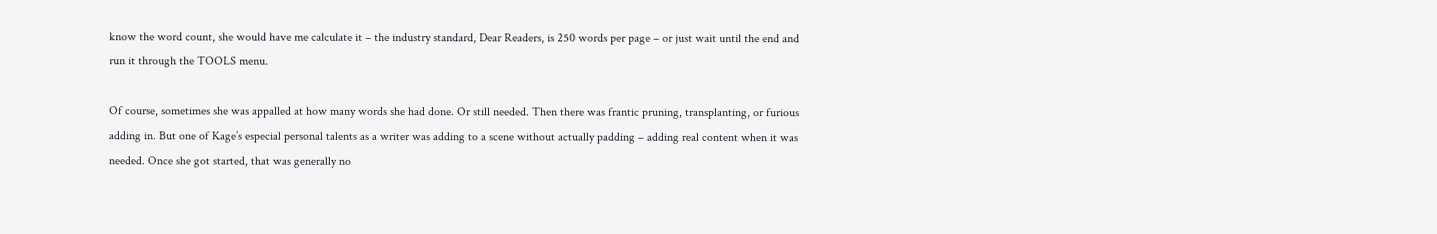know the word count, she would have me calculate it – the industry standard, Dear Readers, is 250 words per page – or just wait until the end and run it through the TOOLS menu.

Of course, sometimes she was appalled at how many words she had done. Or still needed. Then there was frantic pruning, transplanting, or furious adding in. But one of Kage’s especial personal talents as a writer was adding to a scene without actually padding – adding real content when it was needed. Once she got started, that was generally no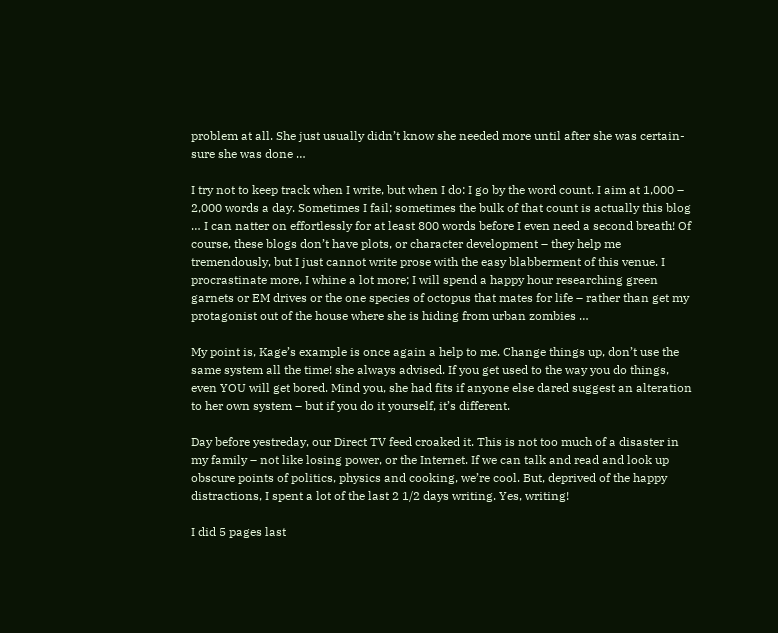problem at all. She just usually didn’t know she needed more until after she was certain-sure she was done …

I try not to keep track when I write, but when I do: I go by the word count. I aim at 1,000 – 2,000 words a day. Sometimes I fail; sometimes the bulk of that count is actually this blog … I can natter on effortlessly for at least 800 words before I even need a second breath! Of course, these blogs don’t have plots, or character development – they help me tremendously, but I just cannot write prose with the easy blabberment of this venue. I procrastinate more, I whine a lot more; I will spend a happy hour researching green garnets or EM drives or the one species of octopus that mates for life – rather than get my protagonist out of the house where she is hiding from urban zombies …

My point is, Kage’s example is once again a help to me. Change things up, don’t use the same system all the time! she always advised. If you get used to the way you do things, even YOU will get bored. Mind you, she had fits if anyone else dared suggest an alteration to her own system – but if you do it yourself, it’s different.

Day before yestreday, our Direct TV feed croaked it. This is not too much of a disaster in my family – not like losing power, or the Internet. If we can talk and read and look up obscure points of politics, physics and cooking, we’re cool. But, deprived of the happy distractions, I spent a lot of the last 2 1/2 days writing. Yes, writing!

I did 5 pages last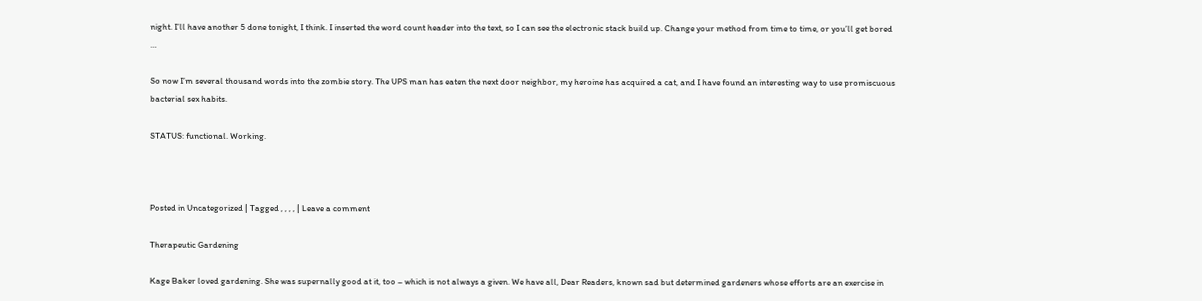night. I’ll have another 5 done tonight, I think. I inserted the word count header into the text, so I can see the electronic stack build up. Change your method from time to time, or you’ll get bored …

So now I’m several thousand words into the zombie story. The UPS man has eaten the next door neighbor, my heroine has acquired a cat, and I have found an interesting way to use promiscuous bacterial sex habits.

STATUS: functional. Working.



Posted in Uncategorized | Tagged , , , , | Leave a comment

Therapeutic Gardening

Kage Baker loved gardening. She was supernally good at it, too – which is not always a given. We have all, Dear Readers, known sad but determined gardeners whose efforts are an exercise in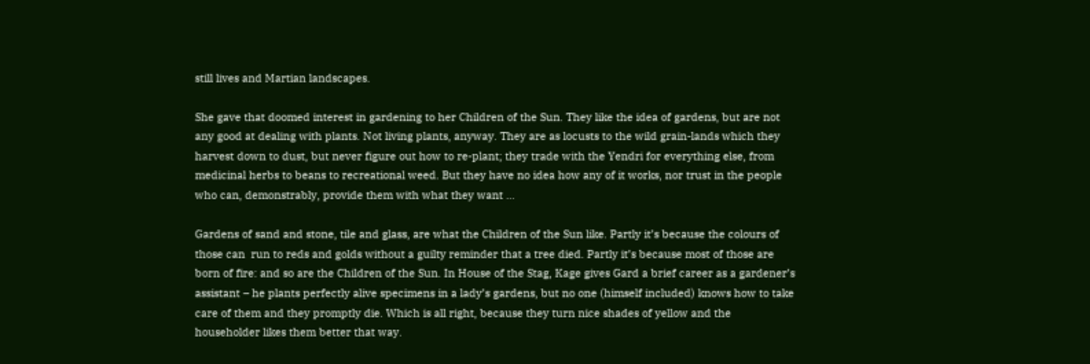still lives and Martian landscapes.

She gave that doomed interest in gardening to her Children of the Sun. They like the idea of gardens, but are not any good at dealing with plants. Not living plants, anyway. They are as locusts to the wild grain-lands which they harvest down to dust, but never figure out how to re-plant; they trade with the Yendri for everything else, from medicinal herbs to beans to recreational weed. But they have no idea how any of it works, nor trust in the people who can, demonstrably, provide them with what they want …

Gardens of sand and stone, tile and glass, are what the Children of the Sun like. Partly it’s because the colours of those can  run to reds and golds without a guilty reminder that a tree died. Partly it’s because most of those are born of fire: and so are the Children of the Sun. In House of the Stag, Kage gives Gard a brief career as a gardener’s assistant – he plants perfectly alive specimens in a lady’s gardens, but no one (himself included) knows how to take care of them and they promptly die. Which is all right, because they turn nice shades of yellow and the householder likes them better that way.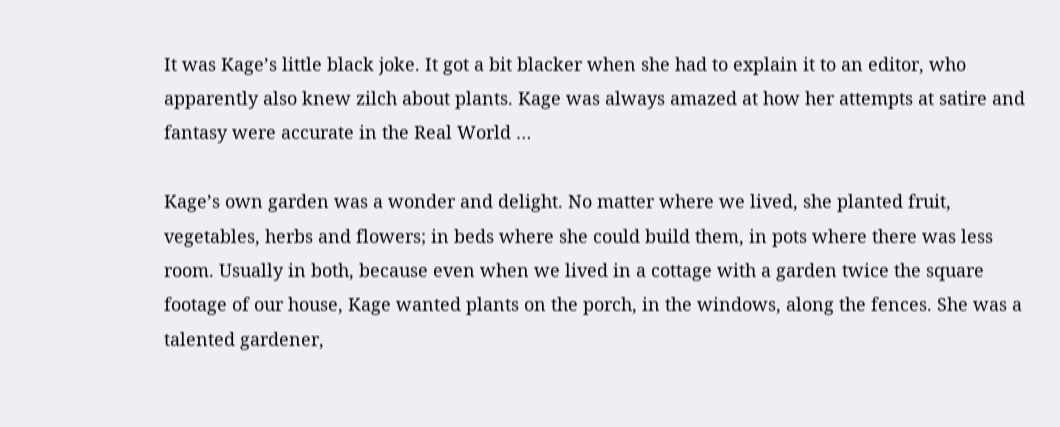It was Kage’s little black joke. It got a bit blacker when she had to explain it to an editor, who apparently also knew zilch about plants. Kage was always amazed at how her attempts at satire and fantasy were accurate in the Real World …

Kage’s own garden was a wonder and delight. No matter where we lived, she planted fruit, vegetables, herbs and flowers; in beds where she could build them, in pots where there was less room. Usually in both, because even when we lived in a cottage with a garden twice the square footage of our house, Kage wanted plants on the porch, in the windows, along the fences. She was a talented gardener,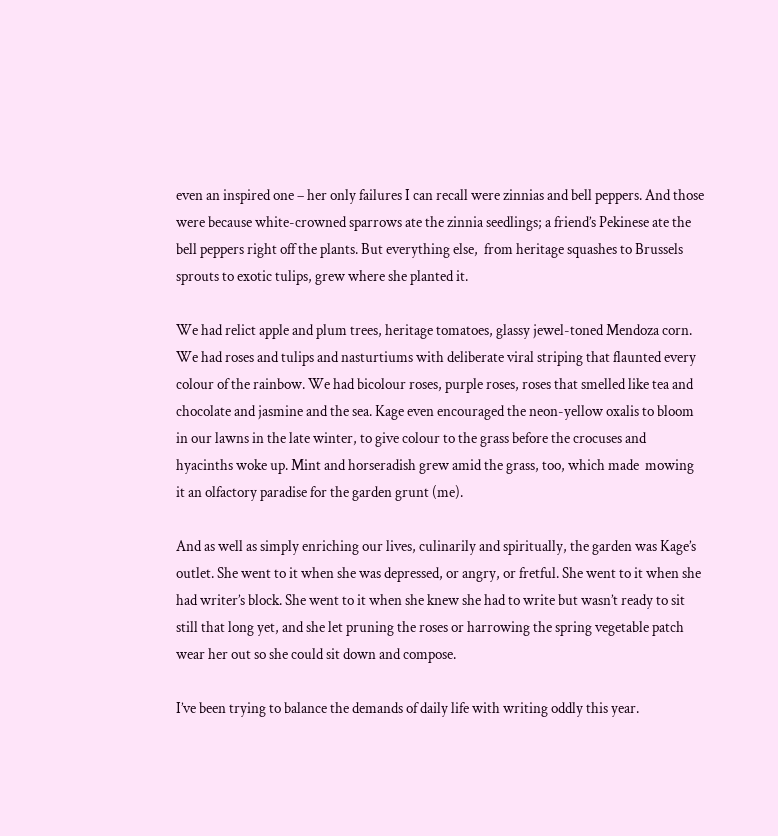even an inspired one – her only failures I can recall were zinnias and bell peppers. And those were because white-crowned sparrows ate the zinnia seedlings; a friend’s Pekinese ate the bell peppers right off the plants. But everything else,  from heritage squashes to Brussels sprouts to exotic tulips, grew where she planted it.

We had relict apple and plum trees, heritage tomatoes, glassy jewel-toned Mendoza corn. We had roses and tulips and nasturtiums with deliberate viral striping that flaunted every colour of the rainbow. We had bicolour roses, purple roses, roses that smelled like tea and chocolate and jasmine and the sea. Kage even encouraged the neon-yellow oxalis to bloom in our lawns in the late winter, to give colour to the grass before the crocuses and hyacinths woke up. Mint and horseradish grew amid the grass, too, which made  mowing it an olfactory paradise for the garden grunt (me).

And as well as simply enriching our lives, culinarily and spiritually, the garden was Kage’s outlet. She went to it when she was depressed, or angry, or fretful. She went to it when she had writer’s block. She went to it when she knew she had to write but wasn’t ready to sit still that long yet, and she let pruning the roses or harrowing the spring vegetable patch wear her out so she could sit down and compose.

I’ve been trying to balance the demands of daily life with writing oddly this year.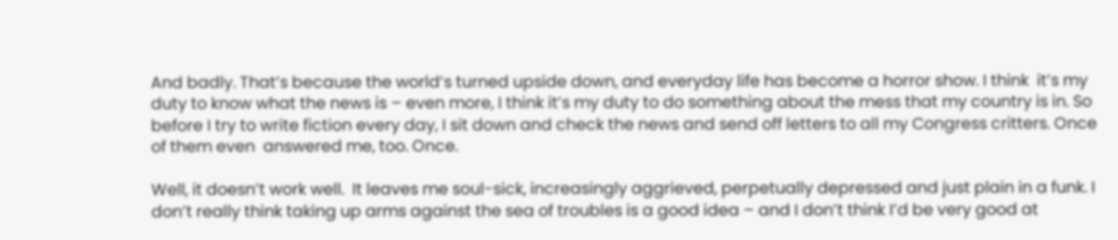And badly. That’s because the world’s turned upside down, and everyday life has become a horror show. I think  it’s my duty to know what the news is – even more, I think it’s my duty to do something about the mess that my country is in. So before I try to write fiction every day, I sit down and check the news and send off letters to all my Congress critters. Once of them even  answered me, too. Once.

Well, it doesn’t work well.  It leaves me soul-sick, increasingly aggrieved, perpetually depressed and just plain in a funk. I don’t really think taking up arms against the sea of troubles is a good idea – and I don’t think I’d be very good at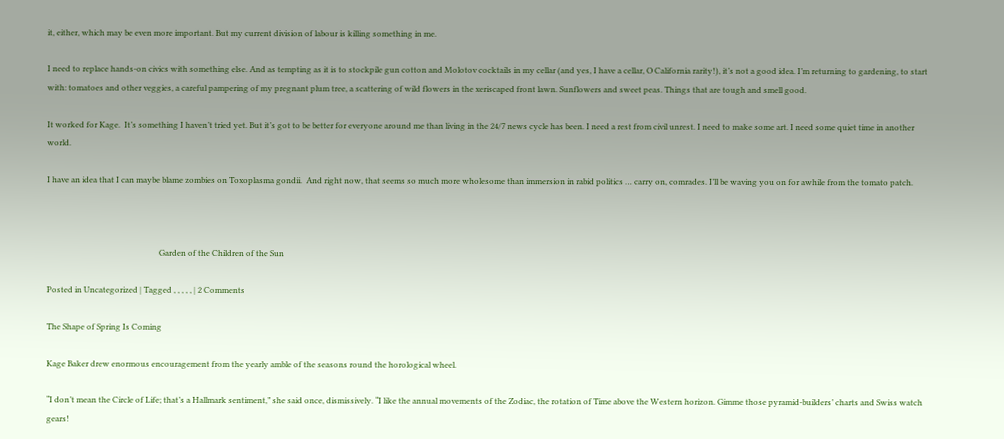it, either, which may be even more important. But my current division of labour is killing something in me.

I need to replace hands-on civics with something else. And as tempting as it is to stockpile gun cotton and Molotov cocktails in my cellar (and yes, I have a cellar, O California rarity!), it’s not a good idea. I’m returning to gardening, to start with: tomatoes and other veggies, a careful pampering of my pregnant plum tree, a scattering of wild flowers in the xeriscaped front lawn. Sunflowers and sweet peas. Things that are tough and smell good.

It worked for Kage.  It’s something I haven’t tried yet. But it’s got to be better for everyone around me than living in the 24/7 news cycle has been. I need a rest from civil unrest. I need to make some art. I need some quiet time in another world.

I have an idea that I can maybe blame zombies on Toxoplasma gondii.  And right now, that seems so much more wholesome than immersion in rabid politics … carry on, comrades. I’ll be waving you on for awhile from the tomato patch.



                                                        Garden of the Children of the Sun

Posted in Uncategorized | Tagged , , , , , | 2 Comments

The Shape of Spring Is Coming

Kage Baker drew enormous encouragement from the yearly amble of the seasons round the horological wheel.

“I don’t mean the Circle of Life; that’s a Hallmark sentiment,” she said once, dismissively. “I like the annual movements of the Zodiac, the rotation of Time above the Western horizon. Gimme those pyramid-builders’ charts and Swiss watch gears!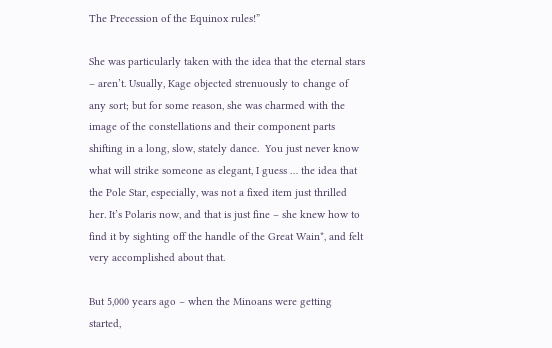The Precession of the Equinox rules!”

She was particularly taken with the idea that the eternal stars – aren’t. Usually, Kage objected strenuously to change of any sort; but for some reason, she was charmed with the image of the constellations and their component parts shifting in a long, slow, stately dance.  You just never know what will strike someone as elegant, I guess … the idea that the Pole Star, especially, was not a fixed item just thrilled her. It’s Polaris now, and that is just fine – she knew how to find it by sighting off the handle of the Great Wain*, and felt very accomplished about that.

But 5,000 years ago – when the Minoans were getting started,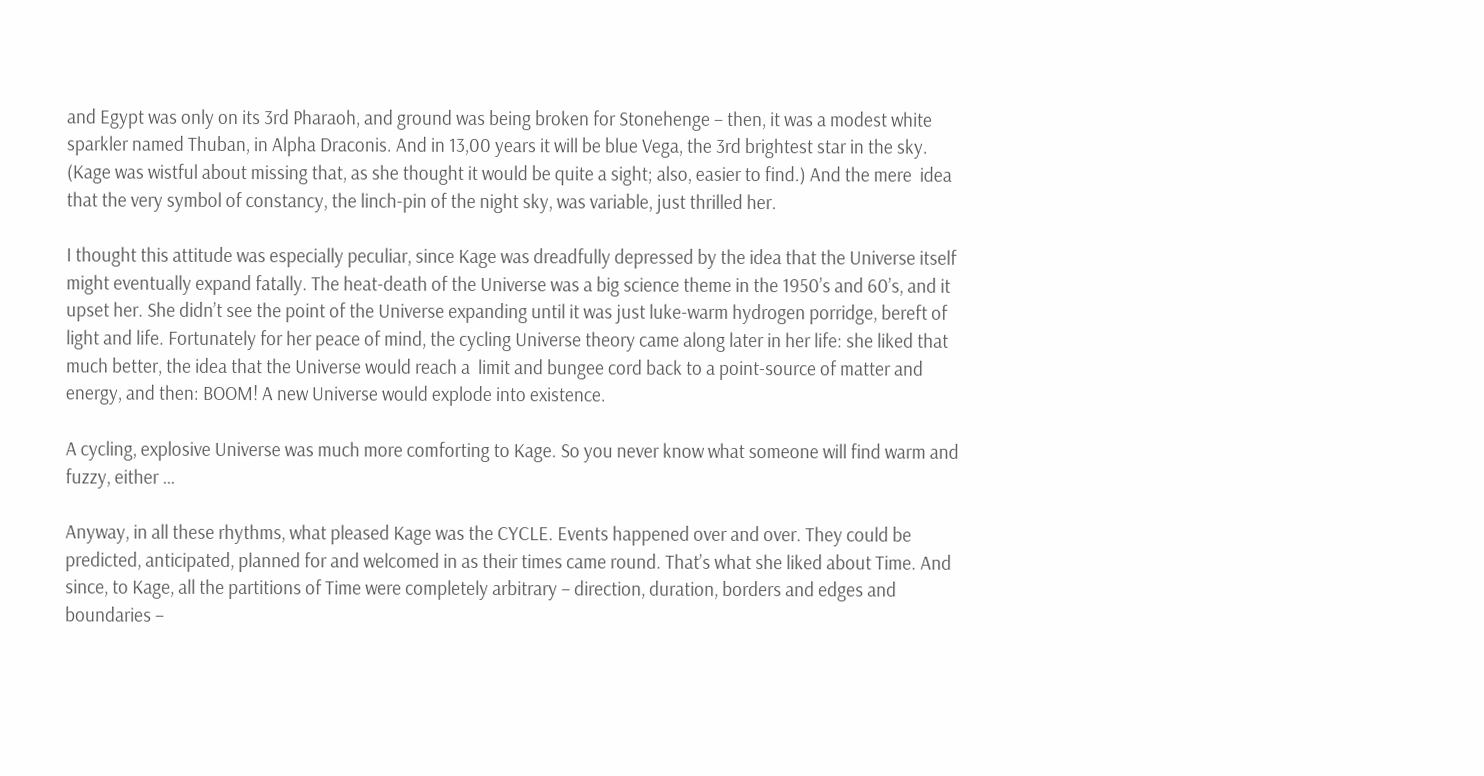and Egypt was only on its 3rd Pharaoh, and ground was being broken for Stonehenge – then, it was a modest white sparkler named Thuban, in Alpha Draconis. And in 13,00 years it will be blue Vega, the 3rd brightest star in the sky. (Kage was wistful about missing that, as she thought it would be quite a sight; also, easier to find.) And the mere  idea that the very symbol of constancy, the linch-pin of the night sky, was variable, just thrilled her.

I thought this attitude was especially peculiar, since Kage was dreadfully depressed by the idea that the Universe itself might eventually expand fatally. The heat-death of the Universe was a big science theme in the 1950’s and 60’s, and it upset her. She didn’t see the point of the Universe expanding until it was just luke-warm hydrogen porridge, bereft of light and life. Fortunately for her peace of mind, the cycling Universe theory came along later in her life: she liked that much better, the idea that the Universe would reach a  limit and bungee cord back to a point-source of matter and energy, and then: BOOM! A new Universe would explode into existence.

A cycling, explosive Universe was much more comforting to Kage. So you never know what someone will find warm and fuzzy, either …

Anyway, in all these rhythms, what pleased Kage was the CYCLE. Events happened over and over. They could be predicted, anticipated, planned for and welcomed in as their times came round. That’s what she liked about Time. And since, to Kage, all the partitions of Time were completely arbitrary – direction, duration, borders and edges and boundaries –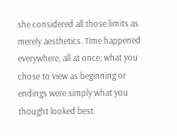she considered all those limits as merely aesthetics. Time happened everywhere, all at once; what you chose to view as beginning or endings were simply what you thought looked best.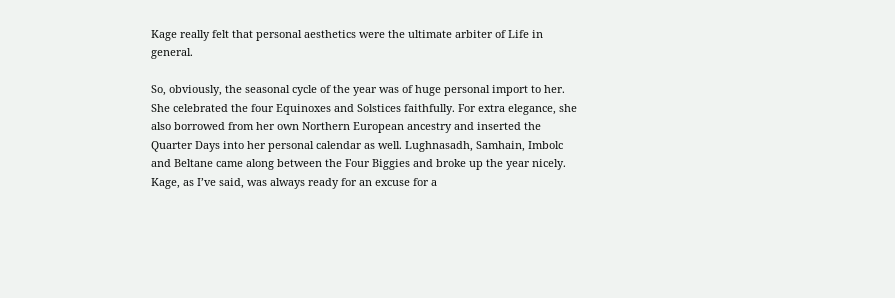Kage really felt that personal aesthetics were the ultimate arbiter of Life in general.

So, obviously, the seasonal cycle of the year was of huge personal import to her. She celebrated the four Equinoxes and Solstices faithfully. For extra elegance, she also borrowed from her own Northern European ancestry and inserted the Quarter Days into her personal calendar as well. Lughnasadh, Samhain, Imbolc and Beltane came along between the Four Biggies and broke up the year nicely. Kage, as I’ve said, was always ready for an excuse for a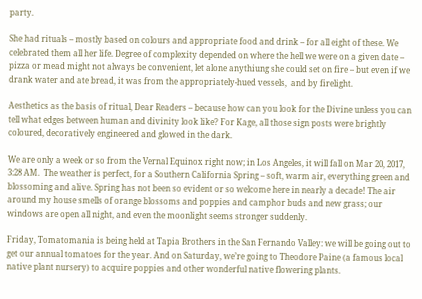party.

She had rituals – mostly based on colours and appropriate food and drink – for all eight of these. We celebrated them all her life. Degree of complexity depended on where the hell we were on a given date – pizza or mead might not always be convenient, let alone anythiung she could set on fire – but even if we drank water and ate bread, it was from the appropriately-hued vessels,  and by firelight.

Aesthetics as the basis of ritual, Dear Readers – because how can you look for the Divine unless you can tell what edges between human and divinity look like? For Kage, all those sign posts were brightly coloured, decoratively engineered and glowed in the dark.

We are only a week or so from the Vernal Equinox right now; in Los Angeles, it will fall on Mar 20, 2017,  3:28 AM.  The weather is perfect, for a Southern California Spring – soft, warm air, everything green and blossoming and alive. Spring has not been so evident or so welcome here in nearly a decade! The air around my house smells of orange blossoms and poppies and camphor buds and new grass; our windows are open all night, and even the moonlight seems stronger suddenly.

Friday, Tomatomania is being held at Tapia Brothers in the San Fernando Valley: we will be going out to get our annual tomatoes for the year. And on Saturday, we’re going to Theodore Paine (a famous local native plant nursery) to acquire poppies and other wonderful native flowering plants.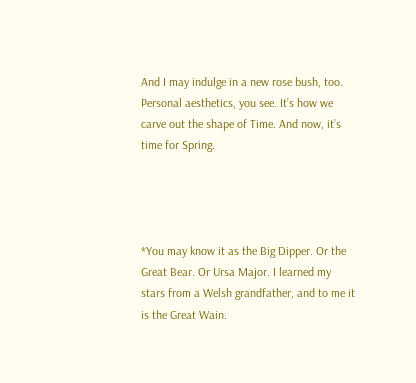And I may indulge in a new rose bush, too. Personal aesthetics, you see. It’s how we carve out the shape of Time. And now, it’s time for Spring.




*You may know it as the Big Dipper. Or the Great Bear. Or Ursa Major. I learned my stars from a Welsh grandfather, and to me it is the Great Wain.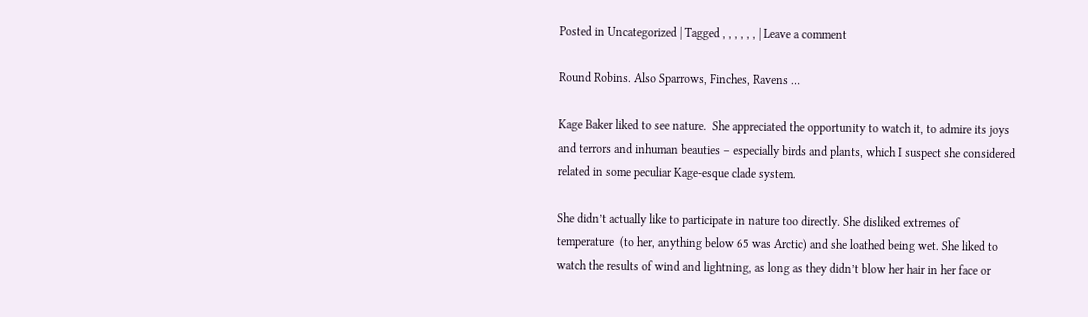Posted in Uncategorized | Tagged , , , , , , | Leave a comment

Round Robins. Also Sparrows, Finches, Ravens …

Kage Baker liked to see nature.  She appreciated the opportunity to watch it, to admire its joys and terrors and inhuman beauties – especially birds and plants, which I suspect she considered related in some peculiar Kage-esque clade system.

She didn’t actually like to participate in nature too directly. She disliked extremes of temperature  (to her, anything below 65 was Arctic) and she loathed being wet. She liked to watch the results of wind and lightning, as long as they didn’t blow her hair in her face or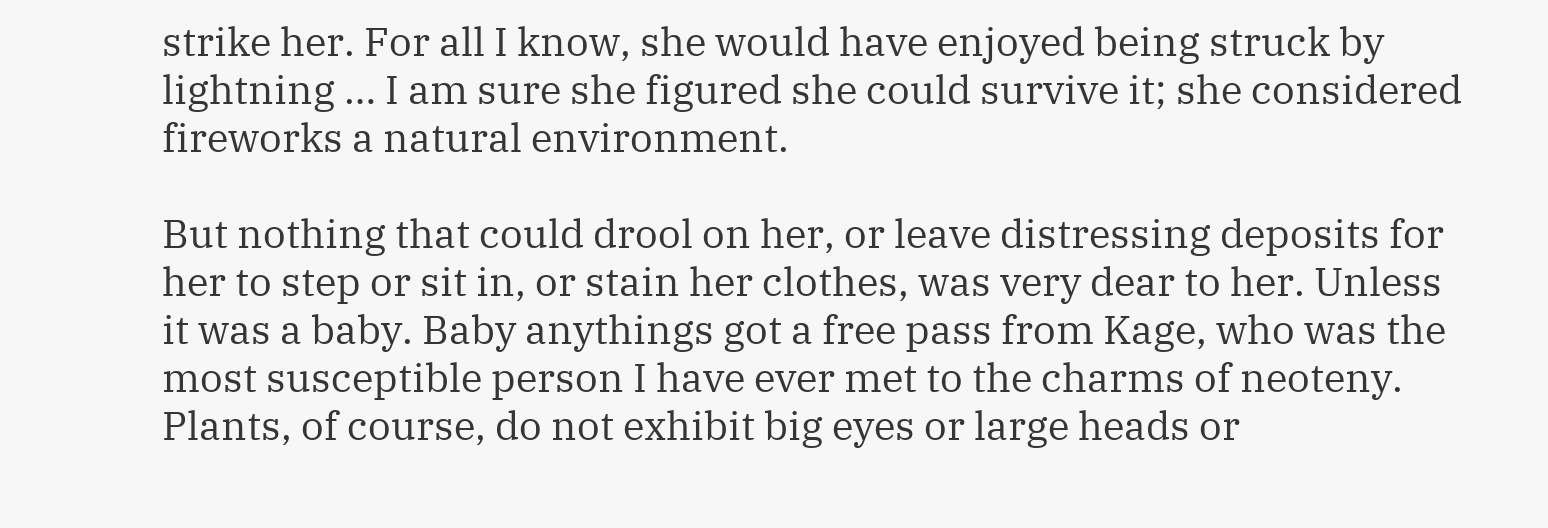strike her. For all I know, she would have enjoyed being struck by lightning … I am sure she figured she could survive it; she considered fireworks a natural environment.

But nothing that could drool on her, or leave distressing deposits for her to step or sit in, or stain her clothes, was very dear to her. Unless it was a baby. Baby anythings got a free pass from Kage, who was the most susceptible person I have ever met to the charms of neoteny. Plants, of course, do not exhibit big eyes or large heads or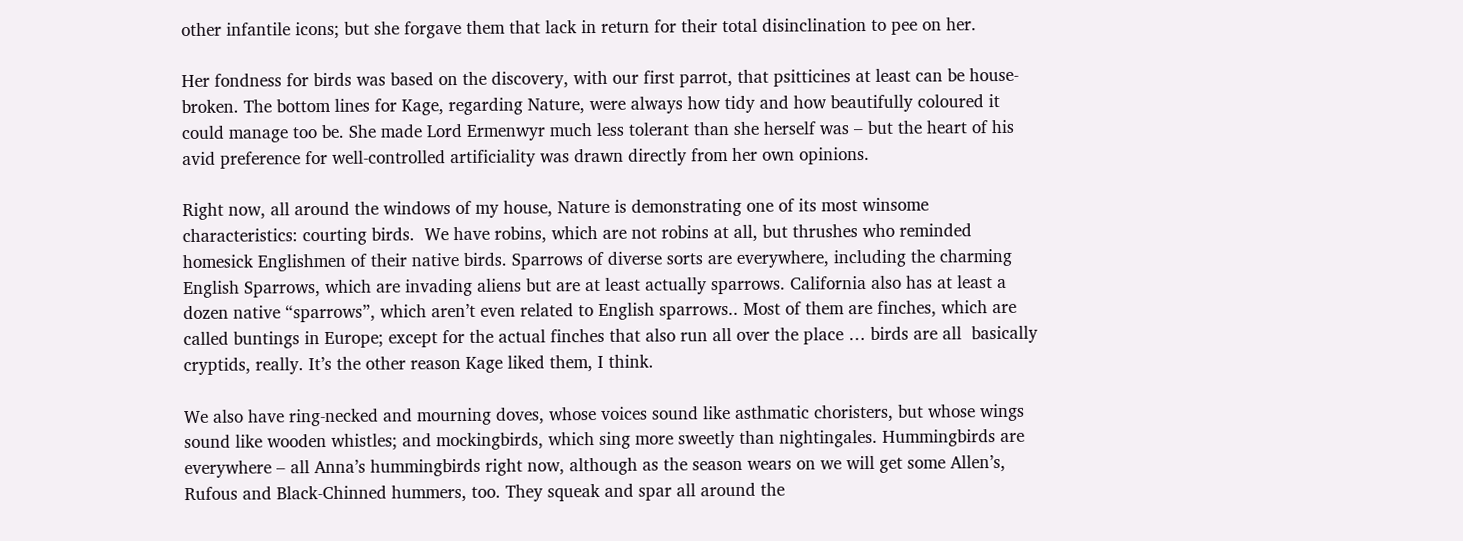other infantile icons; but she forgave them that lack in return for their total disinclination to pee on her.

Her fondness for birds was based on the discovery, with our first parrot, that psitticines at least can be house-broken. The bottom lines for Kage, regarding Nature, were always how tidy and how beautifully coloured it could manage too be. She made Lord Ermenwyr much less tolerant than she herself was – but the heart of his avid preference for well-controlled artificiality was drawn directly from her own opinions.

Right now, all around the windows of my house, Nature is demonstrating one of its most winsome characteristics: courting birds.  We have robins, which are not robins at all, but thrushes who reminded homesick Englishmen of their native birds. Sparrows of diverse sorts are everywhere, including the charming English Sparrows, which are invading aliens but are at least actually sparrows. California also has at least a dozen native “sparrows”, which aren’t even related to English sparrows.. Most of them are finches, which are called buntings in Europe; except for the actual finches that also run all over the place … birds are all  basically cryptids, really. It’s the other reason Kage liked them, I think.

We also have ring-necked and mourning doves, whose voices sound like asthmatic choristers, but whose wings sound like wooden whistles; and mockingbirds, which sing more sweetly than nightingales. Hummingbirds are everywhere – all Anna’s hummingbirds right now, although as the season wears on we will get some Allen’s, Rufous and Black-Chinned hummers, too. They squeak and spar all around the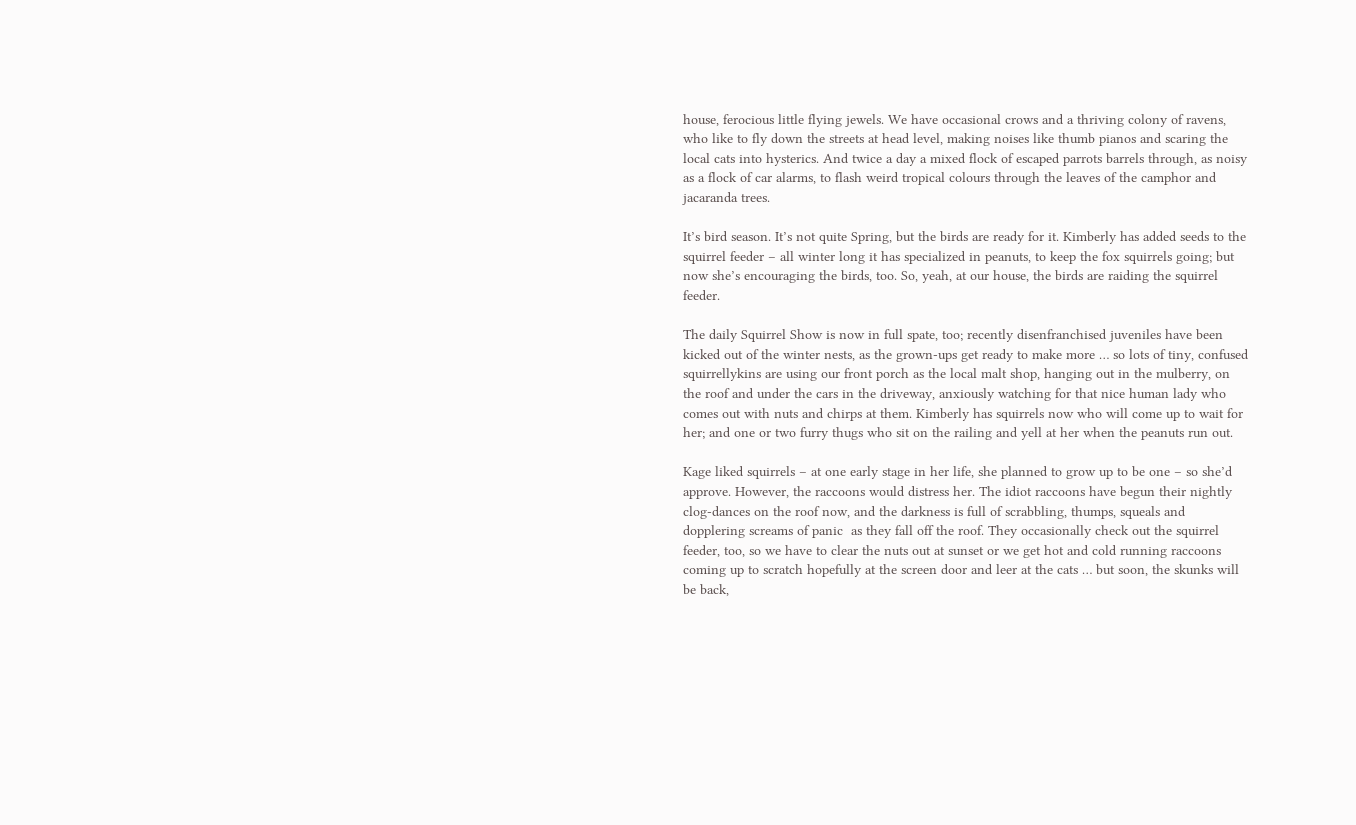house, ferocious little flying jewels. We have occasional crows and a thriving colony of ravens, who like to fly down the streets at head level, making noises like thumb pianos and scaring the local cats into hysterics. And twice a day a mixed flock of escaped parrots barrels through, as noisy as a flock of car alarms, to flash weird tropical colours through the leaves of the camphor and jacaranda trees.

It’s bird season. It’s not quite Spring, but the birds are ready for it. Kimberly has added seeds to the squirrel feeder – all winter long it has specialized in peanuts, to keep the fox squirrels going; but now she’s encouraging the birds, too. So, yeah, at our house, the birds are raiding the squirrel feeder.

The daily Squirrel Show is now in full spate, too; recently disenfranchised juveniles have been kicked out of the winter nests, as the grown-ups get ready to make more … so lots of tiny, confused squirrellykins are using our front porch as the local malt shop, hanging out in the mulberry, on the roof and under the cars in the driveway, anxiously watching for that nice human lady who comes out with nuts and chirps at them. Kimberly has squirrels now who will come up to wait for her; and one or two furry thugs who sit on the railing and yell at her when the peanuts run out.

Kage liked squirrels – at one early stage in her life, she planned to grow up to be one – so she’d approve. However, the raccoons would distress her. The idiot raccoons have begun their nightly clog-dances on the roof now, and the darkness is full of scrabbling, thumps, squeals and dopplering screams of panic  as they fall off the roof. They occasionally check out the squirrel feeder, too, so we have to clear the nuts out at sunset or we get hot and cold running raccoons coming up to scratch hopefully at the screen door and leer at the cats … but soon, the skunks will be back,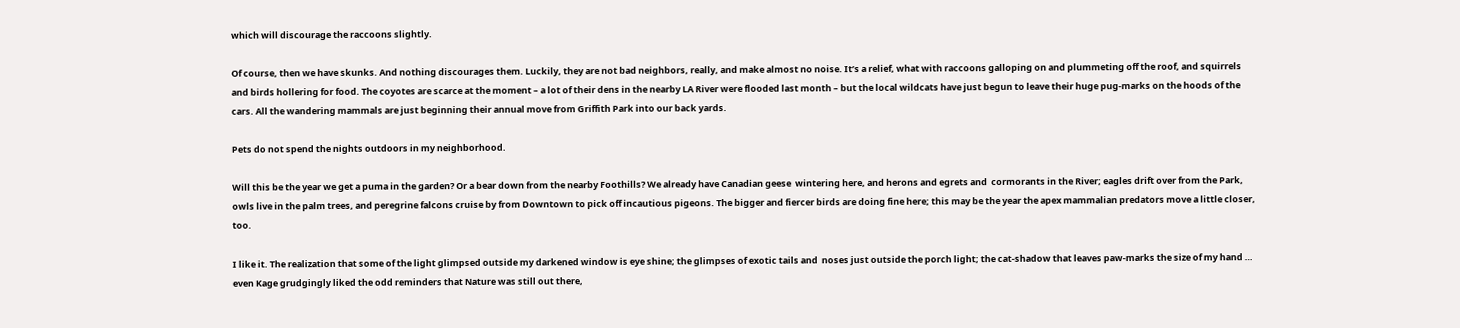which will discourage the raccoons slightly.

Of course, then we have skunks. And nothing discourages them. Luckily, they are not bad neighbors, really, and make almost no noise. It’s a relief, what with raccoons galloping on and plummeting off the roof, and squirrels and birds hollering for food. The coyotes are scarce at the moment – a lot of their dens in the nearby LA River were flooded last month – but the local wildcats have just begun to leave their huge pug-marks on the hoods of the cars. All the wandering mammals are just beginning their annual move from Griffith Park into our back yards.

Pets do not spend the nights outdoors in my neighborhood.

Will this be the year we get a puma in the garden? Or a bear down from the nearby Foothills? We already have Canadian geese  wintering here, and herons and egrets and  cormorants in the River; eagles drift over from the Park, owls live in the palm trees, and peregrine falcons cruise by from Downtown to pick off incautious pigeons. The bigger and fiercer birds are doing fine here; this may be the year the apex mammalian predators move a little closer, too.

I like it. The realization that some of the light glimpsed outside my darkened window is eye shine; the glimpses of exotic tails and  noses just outside the porch light; the cat-shadow that leaves paw-marks the size of my hand … even Kage grudgingly liked the odd reminders that Nature was still out there,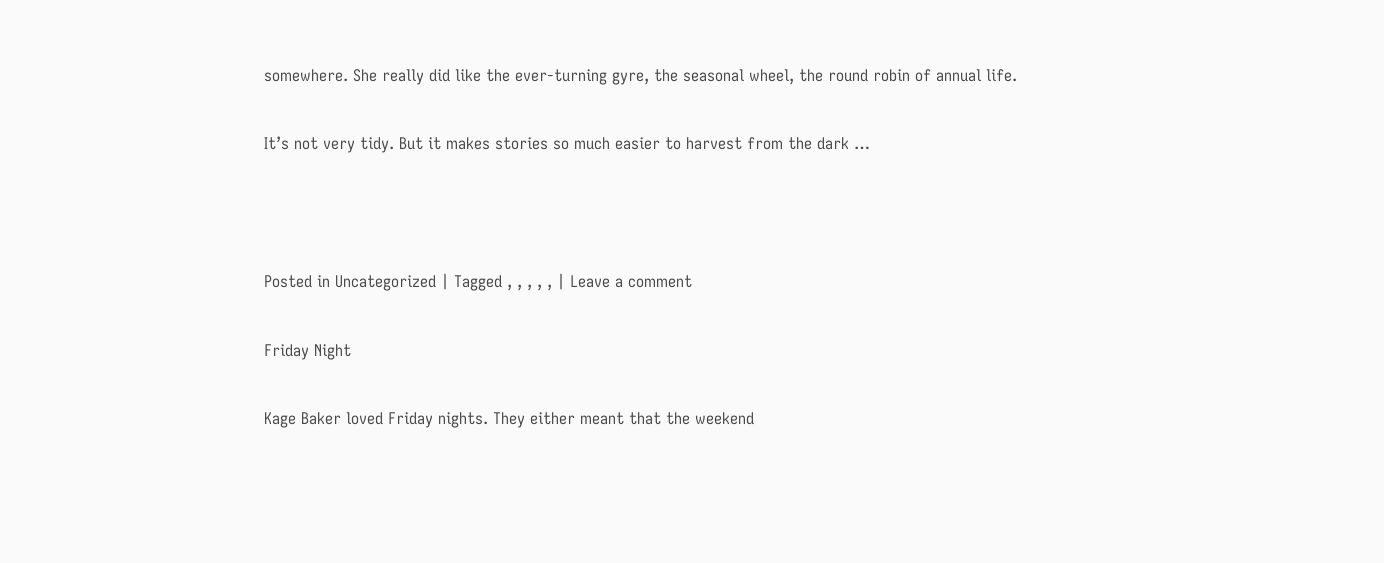somewhere. She really did like the ever-turning gyre, the seasonal wheel, the round robin of annual life.

It’s not very tidy. But it makes stories so much easier to harvest from the dark …



Posted in Uncategorized | Tagged , , , , , | Leave a comment

Friday Night

Kage Baker loved Friday nights. They either meant that the weekend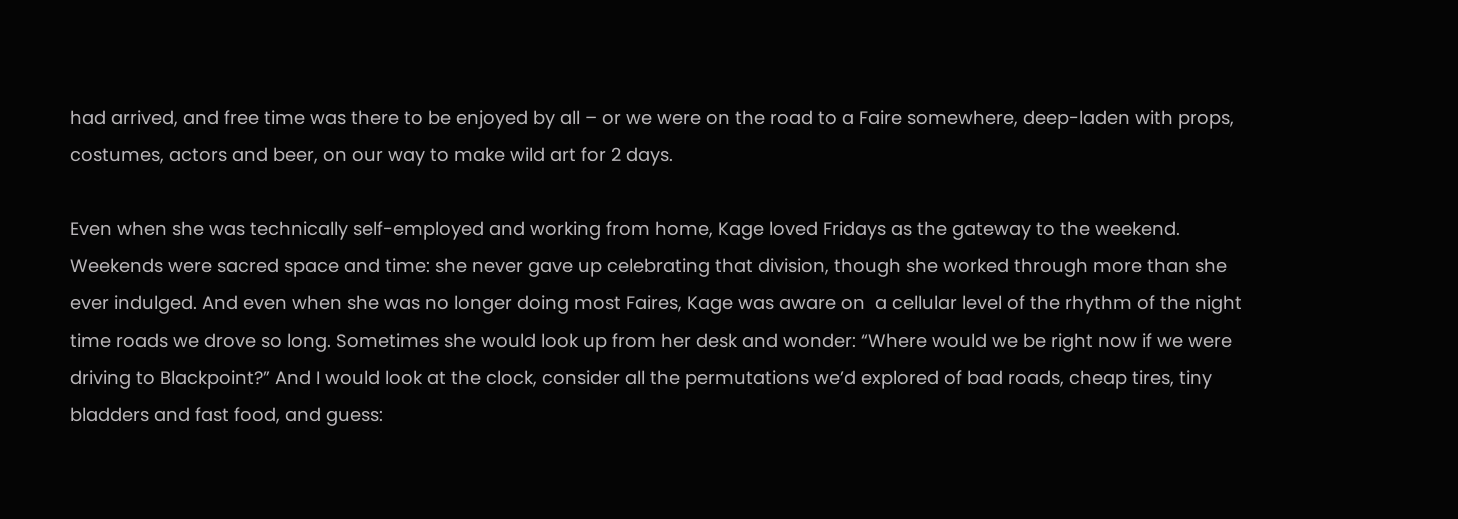had arrived, and free time was there to be enjoyed by all – or we were on the road to a Faire somewhere, deep-laden with props, costumes, actors and beer, on our way to make wild art for 2 days.

Even when she was technically self-employed and working from home, Kage loved Fridays as the gateway to the weekend.  Weekends were sacred space and time: she never gave up celebrating that division, though she worked through more than she ever indulged. And even when she was no longer doing most Faires, Kage was aware on  a cellular level of the rhythm of the night time roads we drove so long. Sometimes she would look up from her desk and wonder: “Where would we be right now if we were driving to Blackpoint?” And I would look at the clock, consider all the permutations we’d explored of bad roads, cheap tires, tiny bladders and fast food, and guess: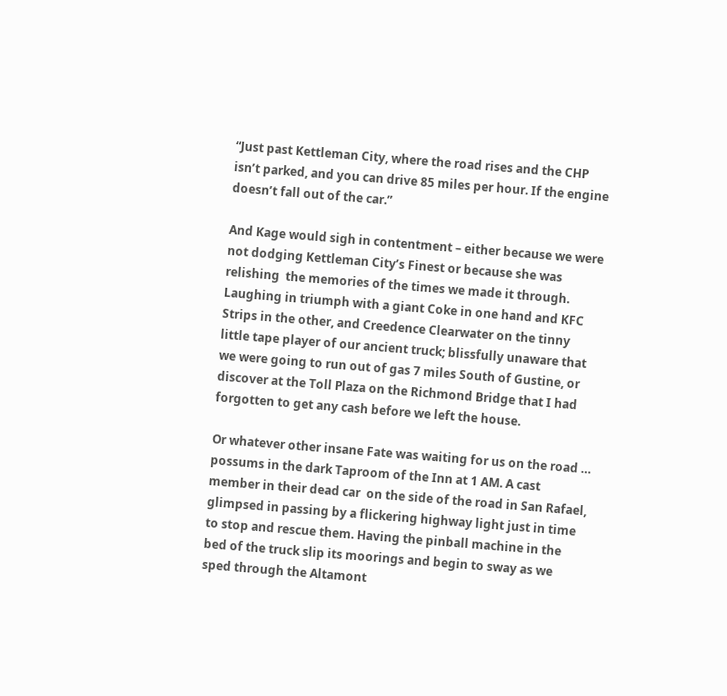“Just past Kettleman City, where the road rises and the CHP isn’t parked, and you can drive 85 miles per hour. If the engine doesn’t fall out of the car.”

And Kage would sigh in contentment – either because we were not dodging Kettleman City’s Finest or because she was relishing  the memories of the times we made it through. Laughing in triumph with a giant Coke in one hand and KFC Strips in the other, and Creedence Clearwater on the tinny little tape player of our ancient truck; blissfully unaware that we were going to run out of gas 7 miles South of Gustine, or discover at the Toll Plaza on the Richmond Bridge that I had forgotten to get any cash before we left the house.

Or whatever other insane Fate was waiting for us on the road … possums in the dark Taproom of the Inn at 1 AM. A cast member in their dead car  on the side of the road in San Rafael, glimpsed in passing by a flickering highway light just in time to stop and rescue them. Having the pinball machine in the bed of the truck slip its moorings and begin to sway as we sped through the Altamont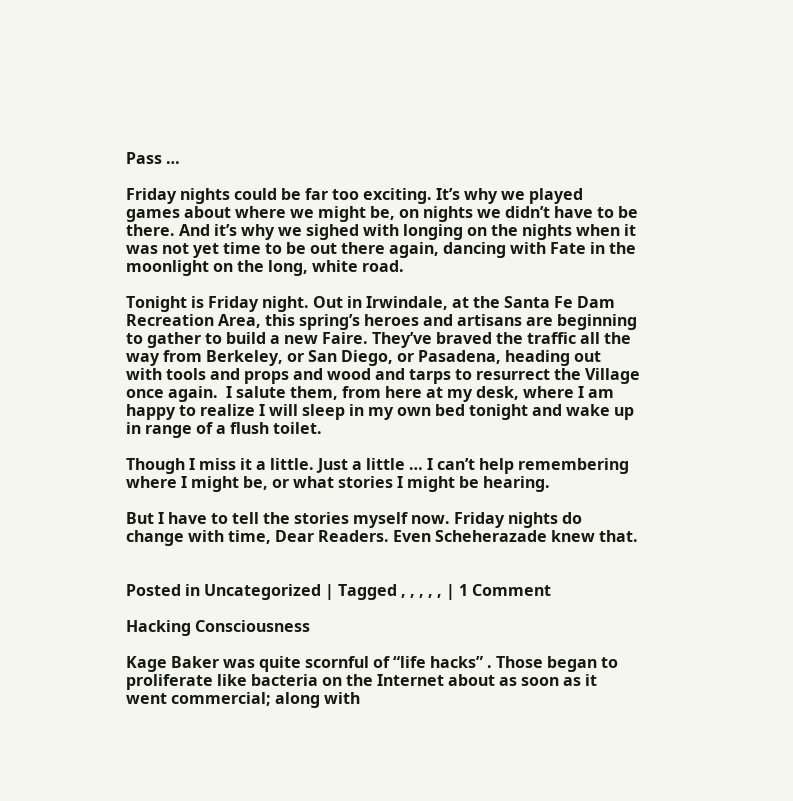Pass …

Friday nights could be far too exciting. It’s why we played games about where we might be, on nights we didn’t have to be there. And it’s why we sighed with longing on the nights when it was not yet time to be out there again, dancing with Fate in the moonlight on the long, white road.

Tonight is Friday night. Out in Irwindale, at the Santa Fe Dam Recreation Area, this spring’s heroes and artisans are beginning to gather to build a new Faire. They’ve braved the traffic all the way from Berkeley, or San Diego, or Pasadena, heading out with tools and props and wood and tarps to resurrect the Village once again.  I salute them, from here at my desk, where I am happy to realize I will sleep in my own bed tonight and wake up in range of a flush toilet.

Though I miss it a little. Just a little … I can’t help remembering where I might be, or what stories I might be hearing.

But I have to tell the stories myself now. Friday nights do change with time, Dear Readers. Even Scheherazade knew that.


Posted in Uncategorized | Tagged , , , , , | 1 Comment

Hacking Consciousness

Kage Baker was quite scornful of “life hacks” . Those began to proliferate like bacteria on the Internet about as soon as it went commercial; along with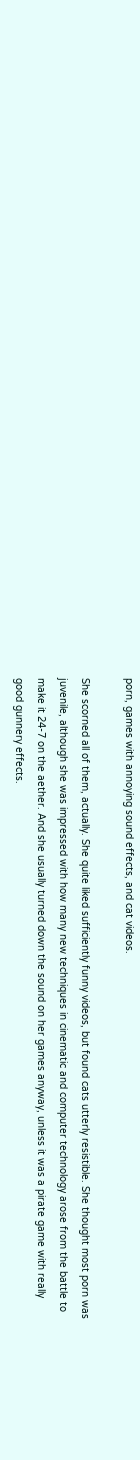porn, games with annoying sound effects, and cat videos.

She scorned all of them, actually. She quite liked sufficiently funny videos, but found cats utterly resistible. She thought most porn was juvenile, although she was impressed with how many new techniques in cinematic and computer technology arose from the battle to make it 24-7 on the aether. And she usually turned down the sound on her games anyway, unless it was a pirate game with really good gunnery effects.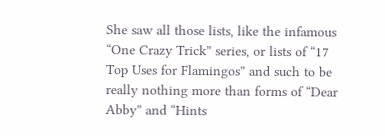She saw all those lists, like the infamous “One Crazy Trick” series, or lists of “17 Top Uses for Flamingos” and such to be really nothing more than forms of “Dear Abby” and “Hints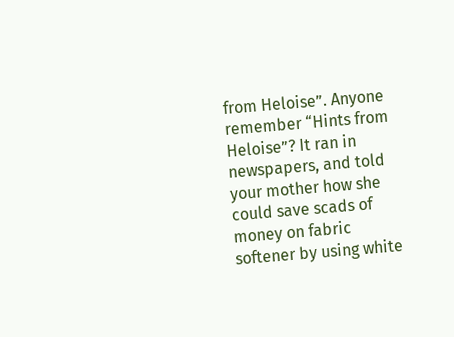from Heloise”. Anyone remember “Hints from Heloise”? It ran in newspapers, and told your mother how she could save scads of money on fabric softener by using white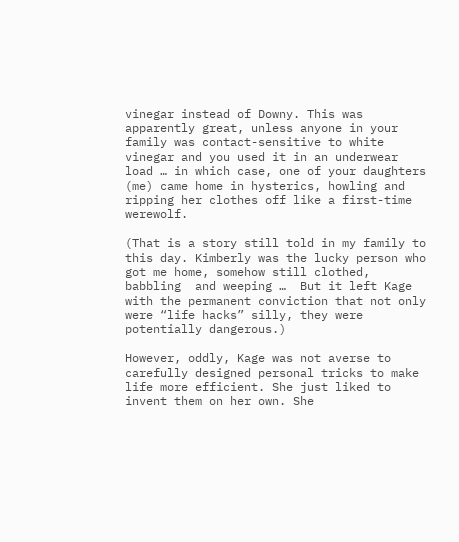vinegar instead of Downy. This was apparently great, unless anyone in your family was contact-sensitive to white vinegar and you used it in an underwear load … in which case, one of your daughters (me) came home in hysterics, howling and ripping her clothes off like a first-time werewolf.

(That is a story still told in my family to this day. Kimberly was the lucky person who got me home, somehow still clothed, babbling  and weeping …  But it left Kage with the permanent conviction that not only were “life hacks” silly, they were potentially dangerous.)

However, oddly, Kage was not averse to  carefully designed personal tricks to make life more efficient. She just liked to invent them on her own. She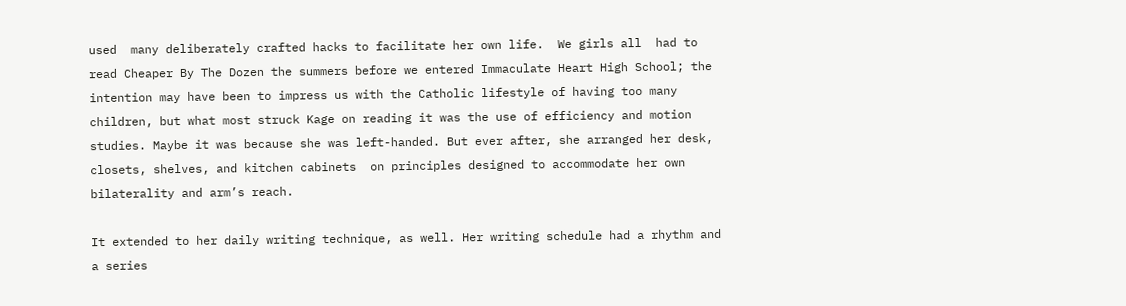used  many deliberately crafted hacks to facilitate her own life.  We girls all  had to read Cheaper By The Dozen the summers before we entered Immaculate Heart High School; the intention may have been to impress us with the Catholic lifestyle of having too many children, but what most struck Kage on reading it was the use of efficiency and motion studies. Maybe it was because she was left-handed. But ever after, she arranged her desk, closets, shelves, and kitchen cabinets  on principles designed to accommodate her own bilaterality and arm’s reach.

It extended to her daily writing technique, as well. Her writing schedule had a rhythm and a series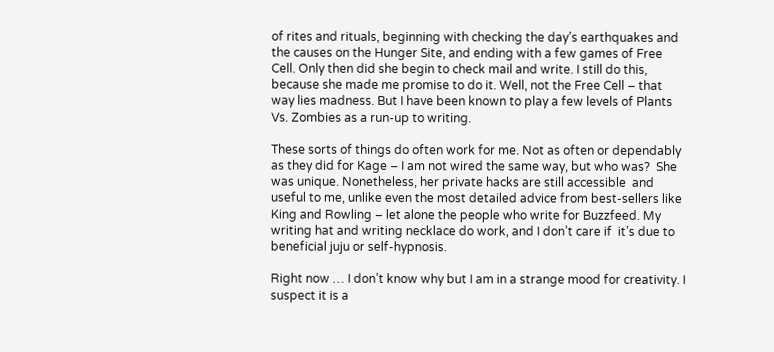of rites and rituals, beginning with checking the day’s earthquakes and the causes on the Hunger Site, and ending with a few games of Free Cell. Only then did she begin to check mail and write. I still do this, because she made me promise to do it. Well, not the Free Cell – that way lies madness. But I have been known to play a few levels of Plants Vs. Zombies as a run-up to writing.

These sorts of things do often work for me. Not as often or dependably as they did for Kage – I am not wired the same way, but who was?  She was unique. Nonetheless, her private hacks are still accessible  and useful to me, unlike even the most detailed advice from best-sellers like King and Rowling – let alone the people who write for Buzzfeed. My writing hat and writing necklace do work, and I don’t care if  it’s due to beneficial juju or self-hypnosis.

Right now … I don’t know why but I am in a strange mood for creativity. I suspect it is a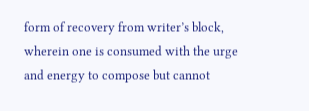form of recovery from writer’s block,  wherein one is consumed with the urge and energy to compose but cannot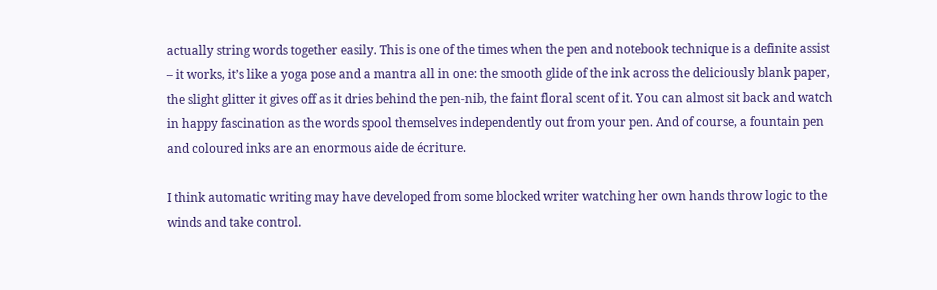actually string words together easily. This is one of the times when the pen and notebook technique is a definite assist – it works, it’s like a yoga pose and a mantra all in one: the smooth glide of the ink across the deliciously blank paper, the slight glitter it gives off as it dries behind the pen-nib, the faint floral scent of it. You can almost sit back and watch in happy fascination as the words spool themselves independently out from your pen. And of course, a fountain pen and coloured inks are an enormous aide de écriture.

I think automatic writing may have developed from some blocked writer watching her own hands throw logic to the winds and take control.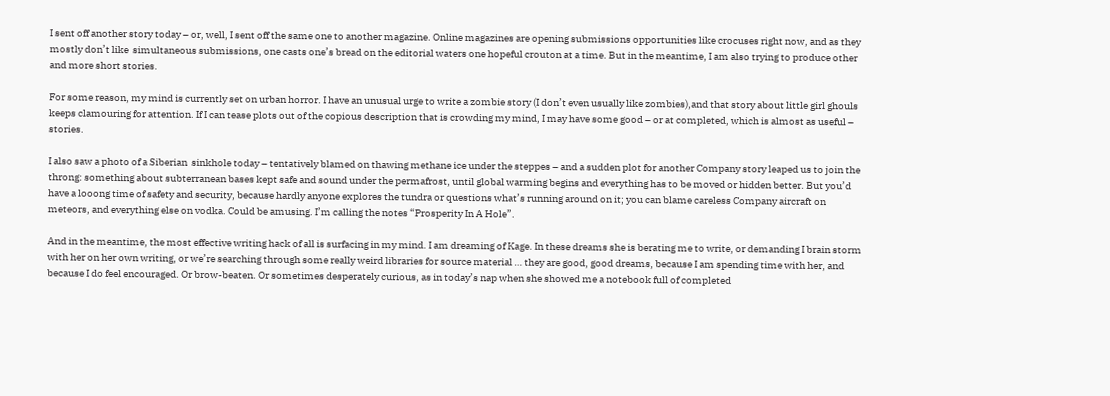I sent off another story today – or, well, I sent off the same one to another magazine. Online magazines are opening submissions opportunities like crocuses right now, and as they mostly don’t like  simultaneous submissions, one casts one’s bread on the editorial waters one hopeful crouton at a time. But in the meantime, I am also trying to produce other and more short stories.

For some reason, my mind is currently set on urban horror. I have an unusual urge to write a zombie story (I don’t even usually like zombies),and that story about little girl ghouls keeps clamouring for attention. If I can tease plots out of the copious description that is crowding my mind, I may have some good – or at completed, which is almost as useful – stories.

I also saw a photo of a Siberian  sinkhole today – tentatively blamed on thawing methane ice under the steppes – and a sudden plot for another Company story leaped us to join the throng: something about subterranean bases kept safe and sound under the permafrost, until global warming begins and everything has to be moved or hidden better. But you’d have a looong time of safety and security, because hardly anyone explores the tundra or questions what’s running around on it; you can blame careless Company aircraft on meteors, and everything else on vodka. Could be amusing. I’m calling the notes “Prosperity In A Hole”.

And in the meantime, the most effective writing hack of all is surfacing in my mind. I am dreaming of Kage. In these dreams she is berating me to write, or demanding I brain storm with her on her own writing, or we’re searching through some really weird libraries for source material … they are good, good dreams, because I am spending time with her, and because I do feel encouraged. Or brow-beaten. Or sometimes desperately curious, as in today’s nap when she showed me a notebook full of completed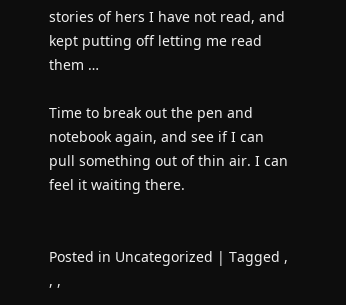stories of hers I have not read, and kept putting off letting me read them …

Time to break out the pen and notebook again, and see if I can pull something out of thin air. I can feel it waiting there.


Posted in Uncategorized | Tagged , , ,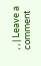, , | Leave a comment